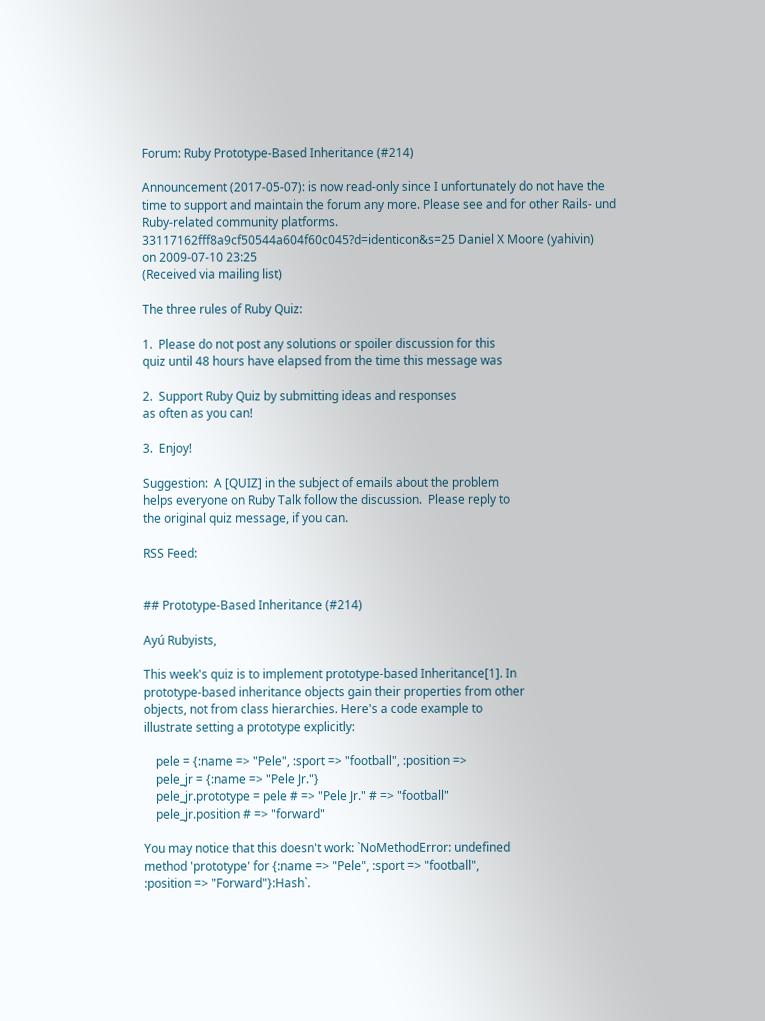Forum: Ruby Prototype-Based Inheritance (#214)

Announcement (2017-05-07): is now read-only since I unfortunately do not have the time to support and maintain the forum any more. Please see and for other Rails- und Ruby-related community platforms.
33117162fff8a9cf50544a604f60c045?d=identicon&s=25 Daniel X Moore (yahivin)
on 2009-07-10 23:25
(Received via mailing list)

The three rules of Ruby Quiz:

1.  Please do not post any solutions or spoiler discussion for this
quiz until 48 hours have elapsed from the time this message was

2.  Support Ruby Quiz by submitting ideas and responses
as often as you can!

3.  Enjoy!

Suggestion:  A [QUIZ] in the subject of emails about the problem
helps everyone on Ruby Talk follow the discussion.  Please reply to
the original quiz message, if you can.

RSS Feed:


## Prototype-Based Inheritance (#214)

Ayú Rubyists,

This week's quiz is to implement prototype-based Inheritance[1]. In
prototype-based inheritance objects gain their properties from other
objects, not from class hierarchies. Here's a code example to
illustrate setting a prototype explicitly:

    pele = {:name => "Pele", :sport => "football", :position =>
    pele_jr = {:name => "Pele Jr."}
    pele_jr.prototype = pele # => "Pele Jr." # => "football"
    pele_jr.position # => "forward"

You may notice that this doesn't work: `NoMethodError: undefined
method 'prototype' for {:name => "Pele", :sport => "football",
:position => "Forward"}:Hash`.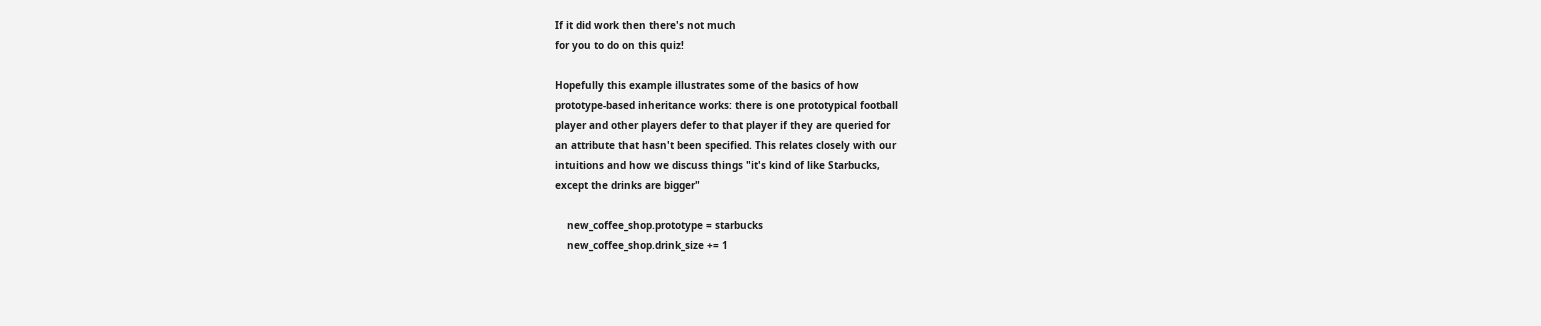If it did work then there's not much
for you to do on this quiz!

Hopefully this example illustrates some of the basics of how
prototype-based inheritance works: there is one prototypical football
player and other players defer to that player if they are queried for
an attribute that hasn't been specified. This relates closely with our
intuitions and how we discuss things "it's kind of like Starbucks,
except the drinks are bigger"

    new_coffee_shop.prototype = starbucks
    new_coffee_shop.drink_size += 1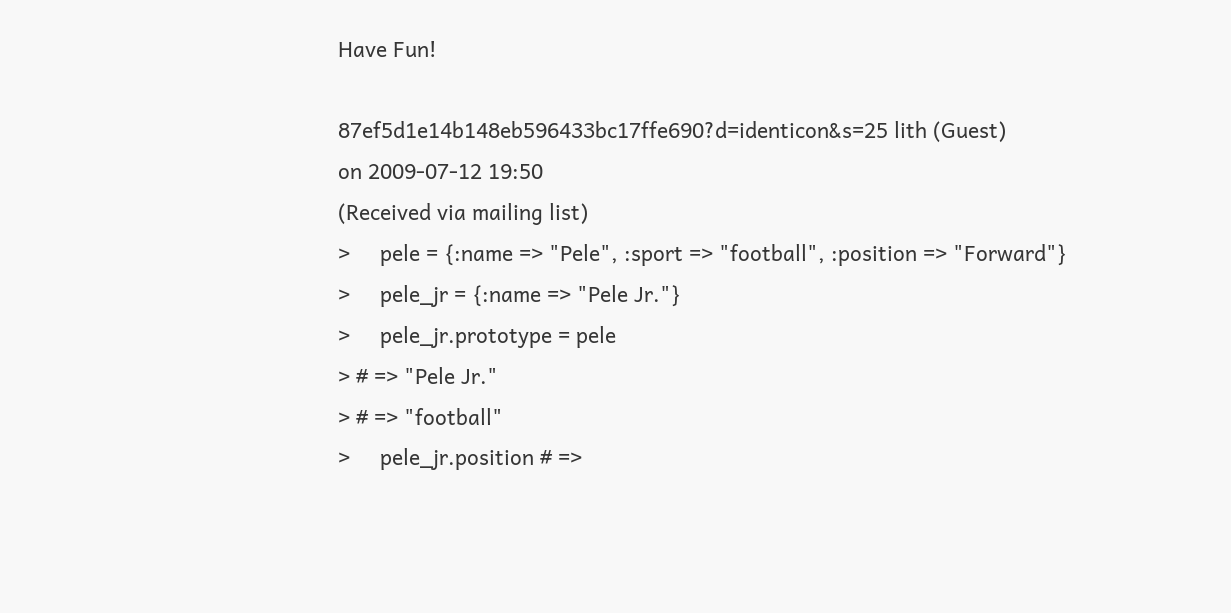Have Fun!

87ef5d1e14b148eb596433bc17ffe690?d=identicon&s=25 lith (Guest)
on 2009-07-12 19:50
(Received via mailing list)
>     pele = {:name => "Pele", :sport => "football", :position => "Forward"}
>     pele_jr = {:name => "Pele Jr."}
>     pele_jr.prototype = pele
> # => "Pele Jr."
> # => "football"
>     pele_jr.position # =>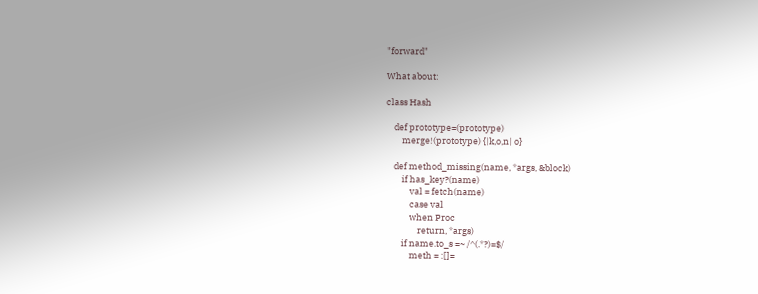"forward"

What about:

class Hash

    def prototype=(prototype)
        merge!(prototype) {|k,o,n| o}

    def method_missing(name, *args, &block)
        if has_key?(name)
            val = fetch(name)
            case val
            when Proc
                return, *args)
        if name.to_s =~ /^(.*?)=$/
            meth = :[]=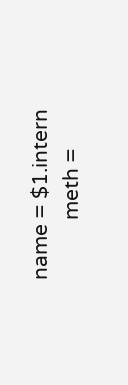name = $1.intern
            meth =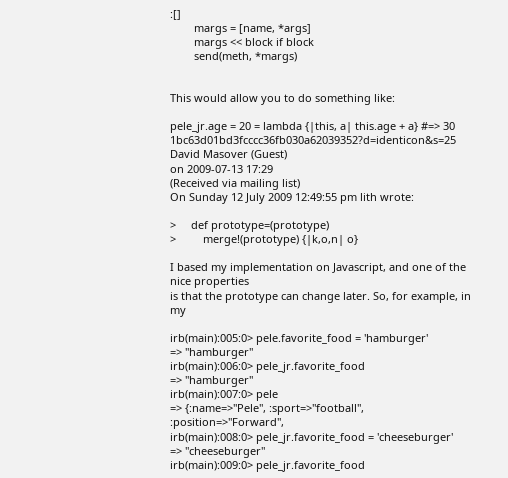:[]
        margs = [name, *args]
        margs << block if block
        send(meth, *margs)


This would allow you to do something like:

pele_jr.age = 20 = lambda {|this, a| this.age + a} #=> 30
1bc63d01bd3fcccc36fb030a62039352?d=identicon&s=25 David Masover (Guest)
on 2009-07-13 17:29
(Received via mailing list)
On Sunday 12 July 2009 12:49:55 pm lith wrote:

>     def prototype=(prototype)
>         merge!(prototype) {|k,o,n| o}

I based my implementation on Javascript, and one of the nice properties
is that the prototype can change later. So, for example, in my

irb(main):005:0> pele.favorite_food = 'hamburger'
=> "hamburger"
irb(main):006:0> pele_jr.favorite_food
=> "hamburger"
irb(main):007:0> pele
=> {:name=>"Pele", :sport=>"football", :position=>"Forward",
irb(main):008:0> pele_jr.favorite_food = 'cheeseburger'
=> "cheeseburger"
irb(main):009:0> pele_jr.favorite_food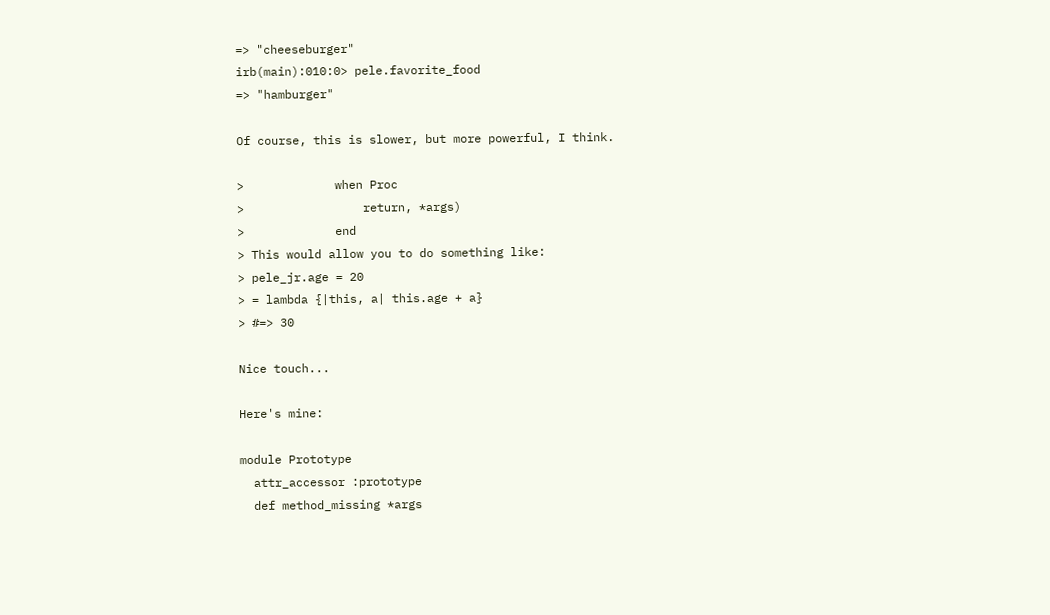=> "cheeseburger"
irb(main):010:0> pele.favorite_food
=> "hamburger"

Of course, this is slower, but more powerful, I think.

>             when Proc
>                 return, *args)
>             end
> This would allow you to do something like:
> pele_jr.age = 20
> = lambda {|this, a| this.age + a}
> #=> 30

Nice touch...

Here's mine:

module Prototype
  attr_accessor :prototype
  def method_missing *args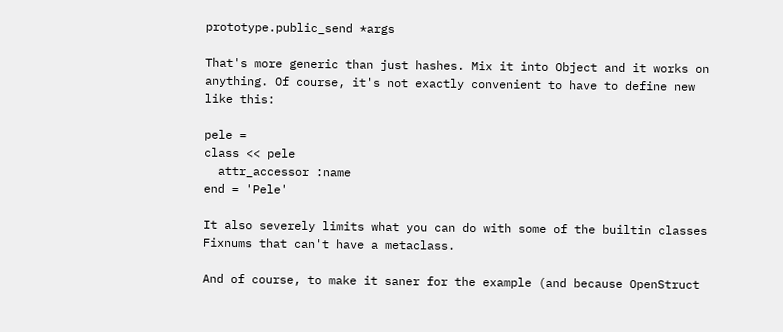prototype.public_send *args

That's more generic than just hashes. Mix it into Object and it works on
anything. Of course, it's not exactly convenient to have to define new
like this:

pele =
class << pele
  attr_accessor :name
end = 'Pele'

It also severely limits what you can do with some of the builtin classes
Fixnums that can't have a metaclass.

And of course, to make it saner for the example (and because OpenStruct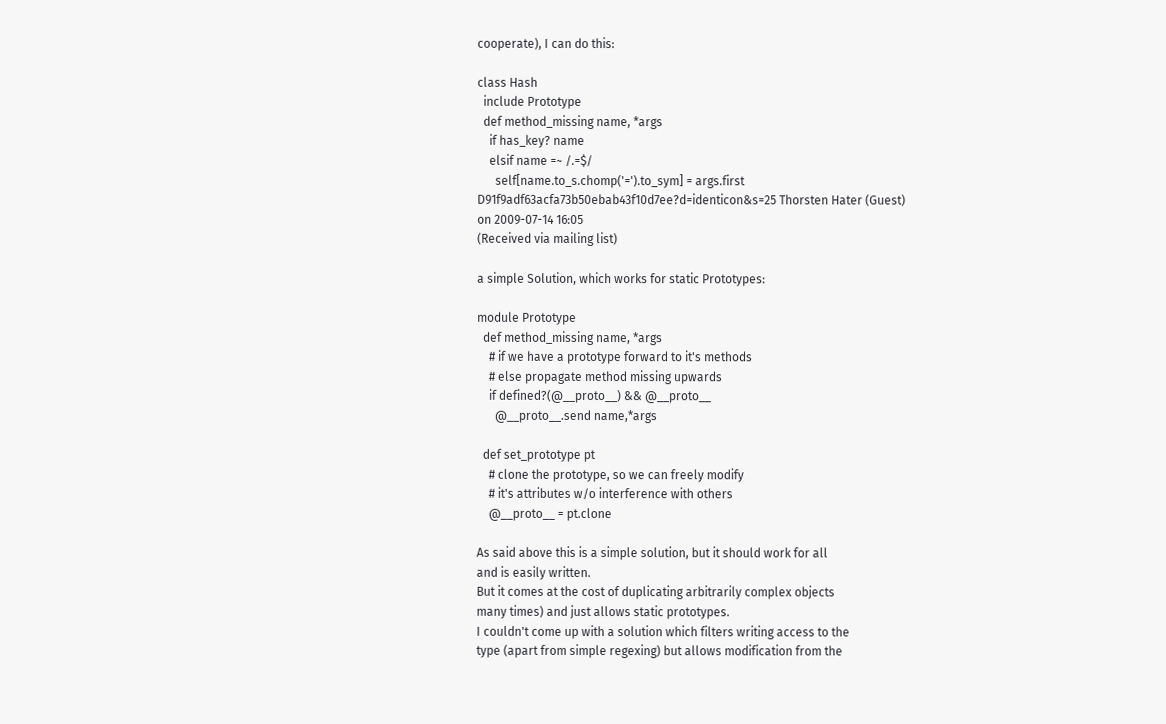cooperate), I can do this:

class Hash
  include Prototype
  def method_missing name, *args
    if has_key? name
    elsif name =~ /.=$/
      self[name.to_s.chomp('=').to_sym] = args.first
D91f9adf63acfa73b50ebab43f10d7ee?d=identicon&s=25 Thorsten Hater (Guest)
on 2009-07-14 16:05
(Received via mailing list)

a simple Solution, which works for static Prototypes:

module Prototype
  def method_missing name, *args
    # if we have a prototype forward to it's methods
    # else propagate method missing upwards
    if defined?(@__proto__) && @__proto__
      @__proto__.send name,*args

  def set_prototype pt
    # clone the prototype, so we can freely modify
    # it's attributes w/o interference with others
    @__proto__ = pt.clone

As said above this is a simple solution, but it should work for all
and is easily written.
But it comes at the cost of duplicating arbitrarily complex objects
many times) and just allows static prototypes.
I couldn't come up with a solution which filters writing access to the
type (apart from simple regexing) but allows modification from the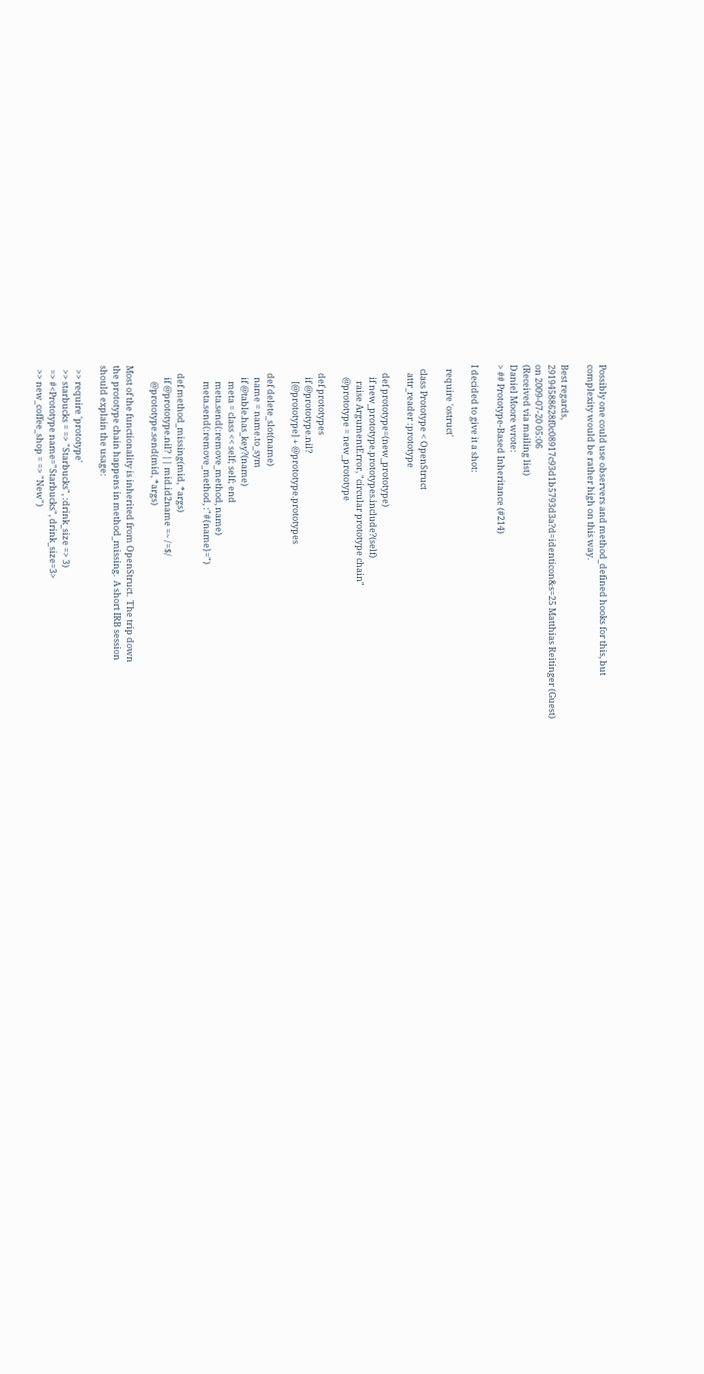Possibly one could use observers and method_defined hooks for this, but
complexity would be rather high on this way.

Best regards,
29194588628f0c08917c93d1b5793d3a?d=identicon&s=25 Matthias Reitinger (Guest)
on 2009-07-20 05:06
(Received via mailing list)
Daniel Moore wrote:
> ## Prototype-Based Inheritance (#214)

I decided to give it a shot:

  require 'ostruct'

  class Prototype < OpenStruct
    attr_reader :prototype

    def prototype=(new_prototype)
      if new_prototype.prototypes.include?(self)
        raise ArgumentError, "circular prototype chain"
      @prototype = new_prototype

    def prototypes
      if @prototype.nil?
        [@prototype] + @prototype.prototypes

    def delete_slot(name)
      name = name.to_sym
      if @table.has_key?(name)
        meta = class << self; self; end
        meta.send(:remove_method, name)
        meta.send(:remove_method, :"#{name}=")

    def method_missing(mid, *args)
      if @prototype.nil? || mid.id2name =~ /=$/
        @prototype.send(mid, *args)

Most of the functionality is inherited from OpenStruct.  The trip down
the prototype chain happens in method_missing.  A short IRB session
should explain the usage:

  >> require 'prototype'
  >> starbucks = => "Starbucks", :drink_size => 3)
  => #<Prototype name="Starbucks", drink_size=3>
  >> new_coffee_shop = => "New")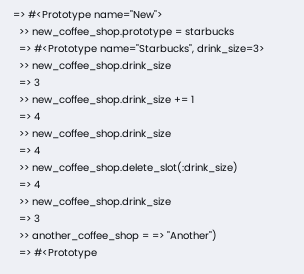=> #<Prototype name="New">
  >> new_coffee_shop.prototype = starbucks
  => #<Prototype name="Starbucks", drink_size=3>
  >> new_coffee_shop.drink_size
  => 3
  >> new_coffee_shop.drink_size += 1
  => 4
  >> new_coffee_shop.drink_size
  => 4
  >> new_coffee_shop.delete_slot(:drink_size)
  => 4
  >> new_coffee_shop.drink_size
  => 3
  >> another_coffee_shop = => "Another")
  => #<Prototype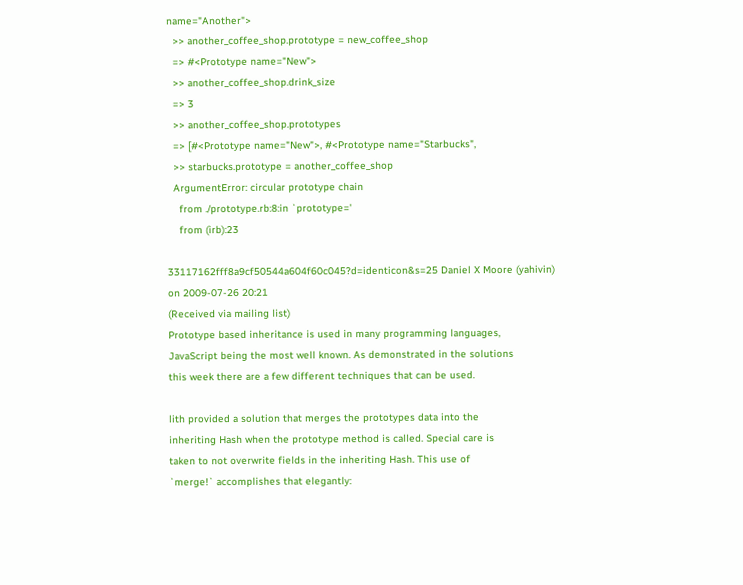name="Another">
  >> another_coffee_shop.prototype = new_coffee_shop
  => #<Prototype name="New">
  >> another_coffee_shop.drink_size
  => 3
  >> another_coffee_shop.prototypes
  => [#<Prototype name="New">, #<Prototype name="Starbucks",
  >> starbucks.prototype = another_coffee_shop
  ArgumentError: circular prototype chain
    from ./prototype.rb:8:in `prototype='
    from (irb):23

33117162fff8a9cf50544a604f60c045?d=identicon&s=25 Daniel X Moore (yahivin)
on 2009-07-26 20:21
(Received via mailing list)
Prototype based inheritance is used in many programming languages,
JavaScript being the most well known. As demonstrated in the solutions
this week there are a few different techniques that can be used.

lith provided a solution that merges the prototypes data into the
inheriting Hash when the prototype method is called. Special care is
taken to not overwrite fields in the inheriting Hash. This use of
`merge!` accomplishes that elegantly: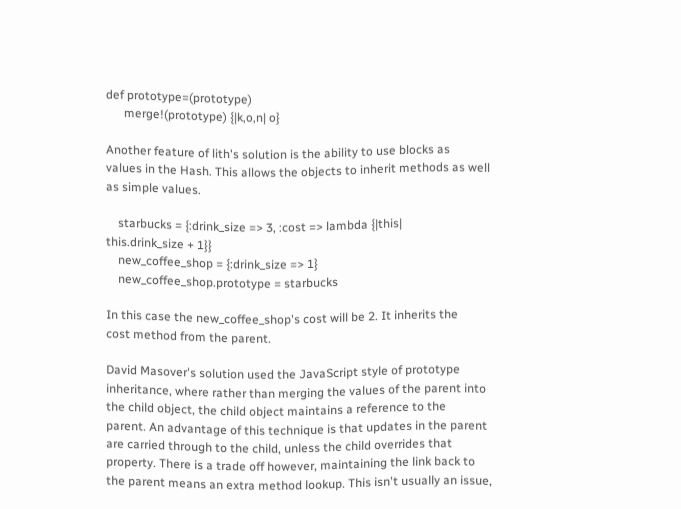def prototype=(prototype)
      merge!(prototype) {|k,o,n| o}

Another feature of lith's solution is the ability to use blocks as
values in the Hash. This allows the objects to inherit methods as well
as simple values.

    starbucks = {:drink_size => 3, :cost => lambda {|this|
this.drink_size + 1}}
    new_coffee_shop = {:drink_size => 1}
    new_coffee_shop.prototype = starbucks

In this case the new_coffee_shop's cost will be 2. It inherits the
cost method from the parent.

David Masover's solution used the JavaScript style of prototype
inheritance, where rather than merging the values of the parent into
the child object, the child object maintains a reference to the
parent. An advantage of this technique is that updates in the parent
are carried through to the child, unless the child overrides that
property. There is a trade off however, maintaining the link back to
the parent means an extra method lookup. This isn't usually an issue,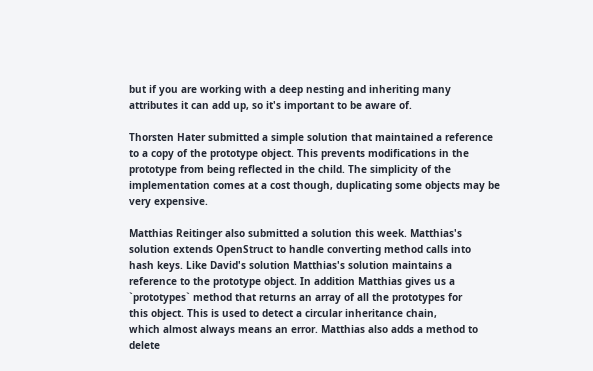but if you are working with a deep nesting and inheriting many
attributes it can add up, so it's important to be aware of.

Thorsten Hater submitted a simple solution that maintained a reference
to a copy of the prototype object. This prevents modifications in the
prototype from being reflected in the child. The simplicity of the
implementation comes at a cost though, duplicating some objects may be
very expensive.

Matthias Reitinger also submitted a solution this week. Matthias's
solution extends OpenStruct to handle converting method calls into
hash keys. Like David's solution Matthias's solution maintains a
reference to the prototype object. In addition Matthias gives us a
`prototypes` method that returns an array of all the prototypes for
this object. This is used to detect a circular inheritance chain,
which almost always means an error. Matthias also adds a method to
delete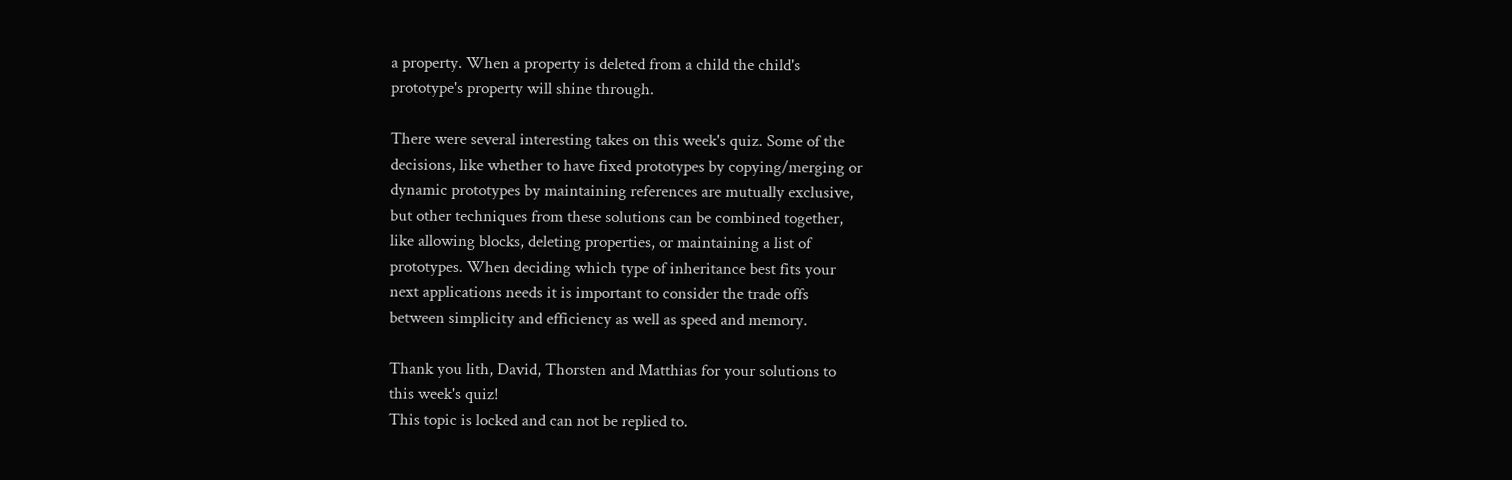a property. When a property is deleted from a child the child's
prototype's property will shine through.

There were several interesting takes on this week's quiz. Some of the
decisions, like whether to have fixed prototypes by copying/merging or
dynamic prototypes by maintaining references are mutually exclusive,
but other techniques from these solutions can be combined together,
like allowing blocks, deleting properties, or maintaining a list of
prototypes. When deciding which type of inheritance best fits your
next applications needs it is important to consider the trade offs
between simplicity and efficiency as well as speed and memory.

Thank you lith, David, Thorsten and Matthias for your solutions to
this week's quiz!
This topic is locked and can not be replied to.